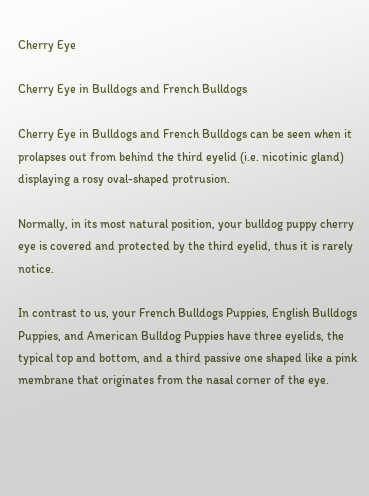Cherry Eye

Cherry Eye in Bulldogs and French Bulldogs

Cherry Eye in Bulldogs and French Bulldogs can be seen when it prolapses out from behind the third eyelid (i.e. nicotinic gland) displaying a rosy oval-shaped protrusion.

Normally, in its most natural position, your bulldog puppy cherry eye is covered and protected by the third eyelid, thus it is rarely notice.

In contrast to us, your French Bulldogs Puppies, English Bulldogs Puppies, and American Bulldog Puppies have three eyelids, the typical top and bottom, and a third passive one shaped like a pink membrane that originates from the nasal corner of the eye.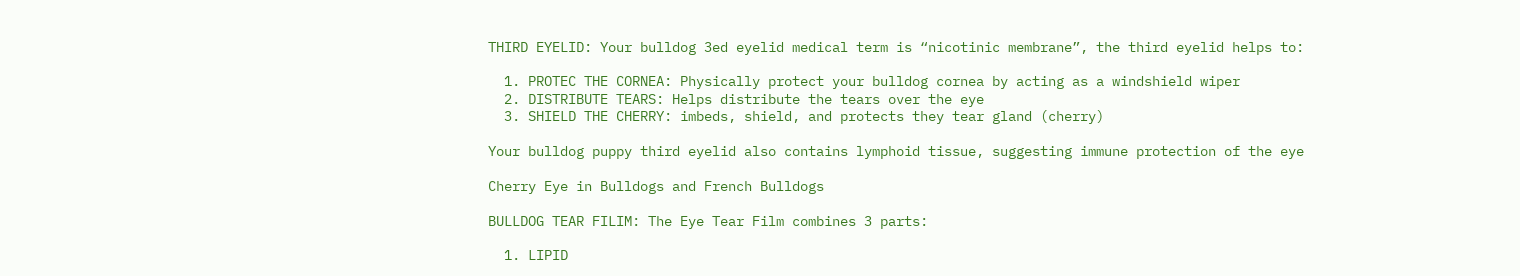THIRD EYELID: Your bulldog 3ed eyelid medical term is “nicotinic membrane”, the third eyelid helps to:

  1. PROTEC THE CORNEA: Physically protect your bulldog cornea by acting as a windshield wiper
  2. DISTRIBUTE TEARS: Helps distribute the tears over the eye
  3. SHIELD THE CHERRY: imbeds, shield, and protects they tear gland (cherry)

Your bulldog puppy third eyelid also contains lymphoid tissue, suggesting immune protection of the eye

Cherry Eye in Bulldogs and French Bulldogs

BULLDOG TEAR FILIM: The Eye Tear Film combines 3 parts:

  1. LIPID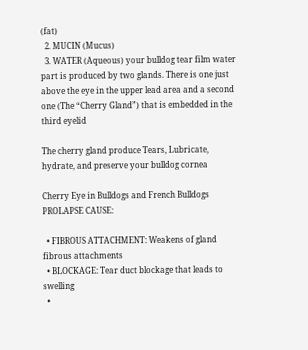(fat)
  2. MUCIN (Mucus)
  3. WATER (Aqueous) your bulldog tear film water part is produced by two glands. There is one just above the eye in the upper lead area and a second one (The “Cherry Gland”) that is embedded in the third eyelid

The cherry gland produce Tears, Lubricate, hydrate, and preserve your bulldog cornea

Cherry Eye in Bulldogs and French Bulldogs PROLAPSE CAUSE:

  • FIBROUS ATTACHMENT: Weakens of gland fibrous attachments
  • BLOCKAGE: Tear duct blockage that leads to swelling
  •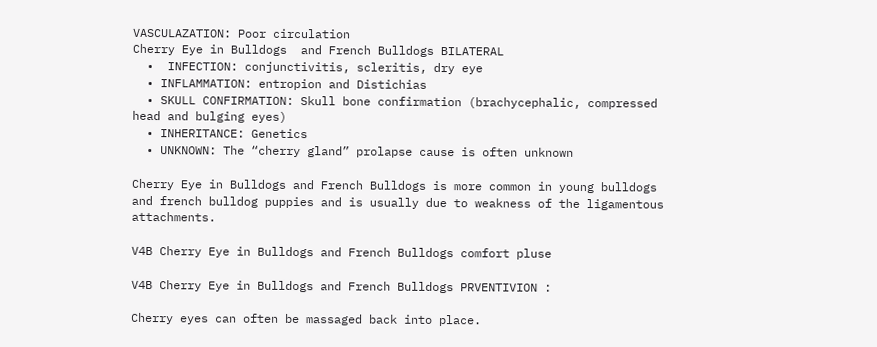VASCULAZATION: Poor circulation
Cherry Eye in Bulldogs  and French Bulldogs BILATERAL
  •  INFECTION: conjunctivitis, scleritis, dry eye
  • INFLAMMATION: entropion and Distichias
  • SKULL CONFIRMATION: Skull bone confirmation (brachycephalic, compressed head and bulging eyes)
  • INHERITANCE: Genetics
  • UNKNOWN: The “cherry gland” prolapse cause is often unknown

Cherry Eye in Bulldogs and French Bulldogs is more common in young bulldogs and french bulldog puppies and is usually due to weakness of the ligamentous attachments.

V4B Cherry Eye in Bulldogs and French Bulldogs comfort pluse

V4B Cherry Eye in Bulldogs and French Bulldogs PRVENTIVION :

Cherry eyes can often be massaged back into place.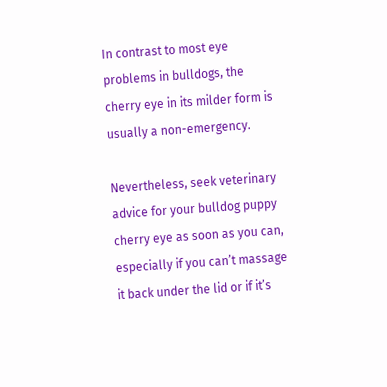In contrast to most eye problems in bulldogs, the cherry eye in its milder form is usually a non-emergency.

Nevertheless, seek veterinary advice for your bulldog puppy cherry eye as soon as you can, especially if you can’t massage it back under the lid or if it’s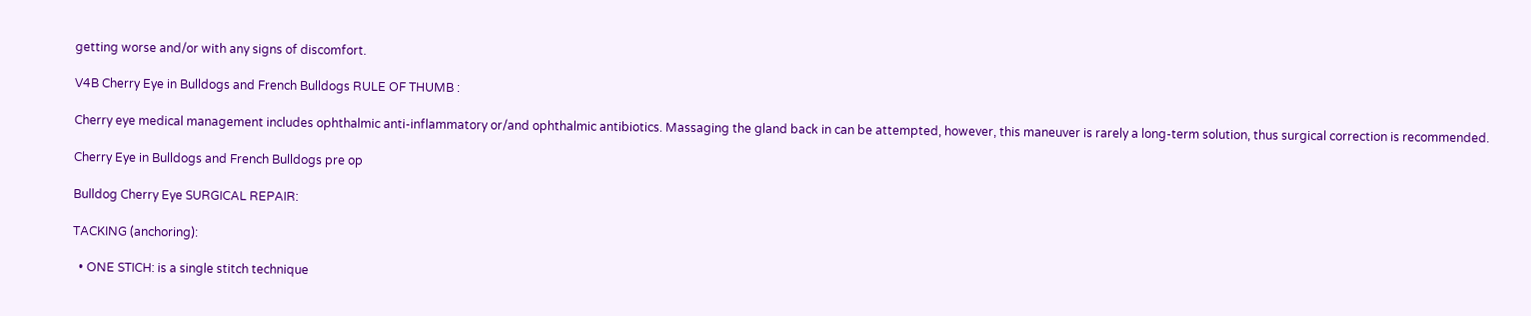getting worse and/or with any signs of discomfort.

V4B Cherry Eye in Bulldogs and French Bulldogs RULE OF THUMB :

Cherry eye medical management includes ophthalmic anti-inflammatory or/and ophthalmic antibiotics. Massaging the gland back in can be attempted, however, this maneuver is rarely a long-term solution, thus surgical correction is recommended.

Cherry Eye in Bulldogs and French Bulldogs pre op

Bulldog Cherry Eye SURGICAL REPAIR:

TACKING (anchoring):

  • ONE STICH: is a single stitch technique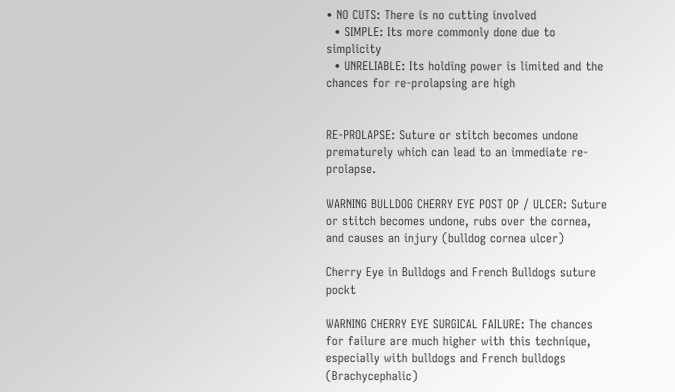• NO CUTS: There is no cutting involved
  • SIMPLE: Its more commonly done due to simplicity
  • UNRELIABLE: Its holding power is limited and the chances for re-prolapsing are high


RE-PROLAPSE: Suture or stitch becomes undone prematurely which can lead to an immediate re-prolapse.

WARNING BULLDOG CHERRY EYE POST OP / ULCER: Suture or stitch becomes undone, rubs over the cornea, and causes an injury (bulldog cornea ulcer)

Cherry Eye in Bulldogs and French Bulldogs suture pockt

WARNING CHERRY EYE SURGICAL FAILURE: The chances for failure are much higher with this technique, especially with bulldogs and French bulldogs (Brachycephalic)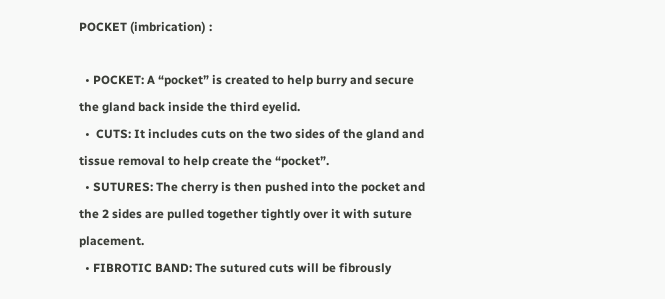POCKET (imbrication) :

  • POCKET: A “pocket” is created to help burry and secure the gland back inside the third eyelid.
  •  CUTS: It includes cuts on the two sides of the gland and tissue removal to help create the “pocket”.
  • SUTURES: The cherry is then pushed into the pocket and the 2 sides are pulled together tightly over it with suture placement.
  • FIBROTIC BAND: The sutured cuts will be fibrously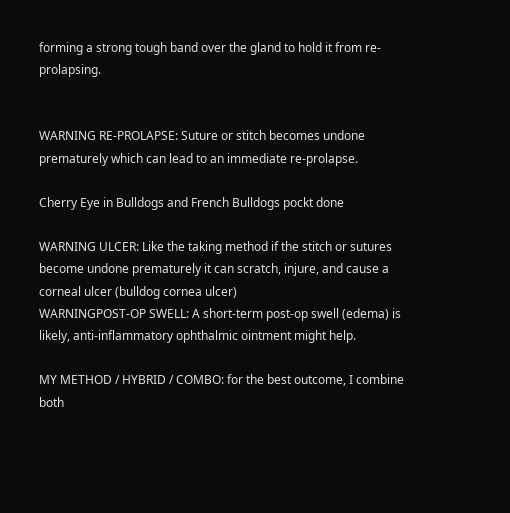forming a strong tough band over the gland to hold it from re-prolapsing.


WARNING RE-PROLAPSE: Suture or stitch becomes undone prematurely which can lead to an immediate re-prolapse.

Cherry Eye in Bulldogs and French Bulldogs pockt done

WARNING ULCER: Like the taking method if the stitch or sutures become undone prematurely it can scratch, injure, and cause a corneal ulcer (bulldog cornea ulcer)
WARNINGPOST-OP SWELL: A short-term post-op swell (edema) is likely, anti-inflammatory ophthalmic ointment might help.

MY METHOD / HYBRID / COMBO: for the best outcome, I combine both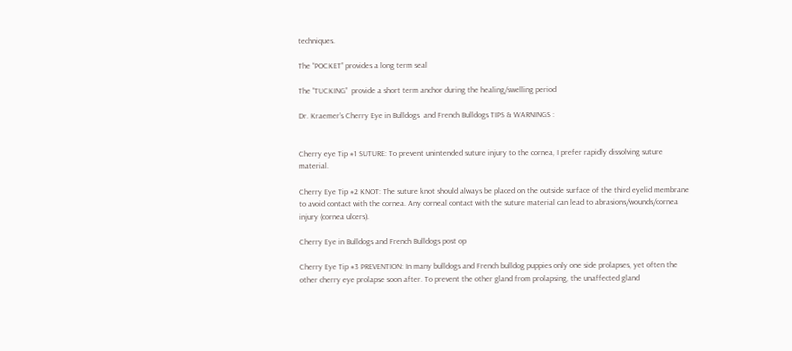techniques.

The “POCKET” provides a long term seal

The “TUCKING”  provide a short term anchor during the healing/swelling period

Dr. Kraemer’s Cherry Eye in Bulldogs  and French Bulldogs TIPS & WARNINGS :


Cherry eye Tip #1 SUTURE: To prevent unintended suture injury to the cornea, I prefer rapidly dissolving suture material.

Cherry Eye Tip #2 KNOT: The suture knot should always be placed on the outside surface of the third eyelid membrane to avoid contact with the cornea. Any corneal contact with the suture material can lead to abrasions/wounds/cornea injury (cornea ulcers).

Cherry Eye in Bulldogs and French Bulldogs post op

Cherry Eye Tip #3 PREVENTION: In many bulldogs and French bulldog puppies only one side prolapses, yet often the other cherry eye prolapse soon after. To prevent the other gland from prolapsing, the unaffected gland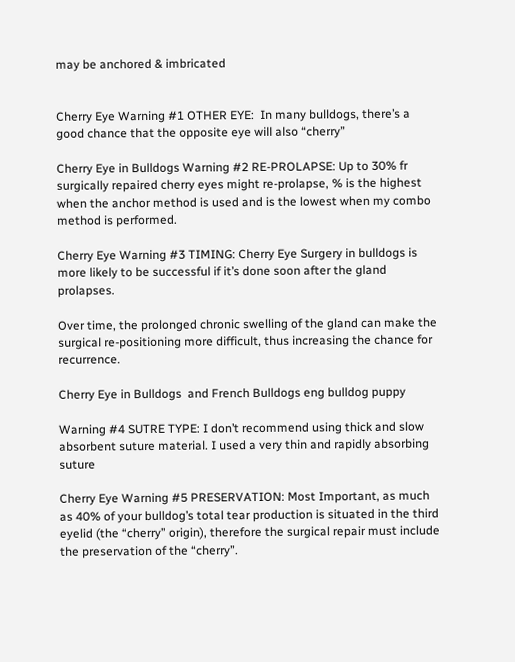may be anchored & imbricated


Cherry Eye Warning #1 OTHER EYE:  In many bulldogs, there’s a good chance that the opposite eye will also “cherry”

Cherry Eye in Bulldogs Warning #2 RE-PROLAPSE: Up to 30% fr surgically repaired cherry eyes might re-prolapse, % is the highest when the anchor method is used and is the lowest when my combo method is performed.

Cherry Eye Warning #3 TIMING: Cherry Eye Surgery in bulldogs is more likely to be successful if it’s done soon after the gland prolapses.

Over time, the prolonged chronic swelling of the gland can make the surgical re-positioning more difficult, thus increasing the chance for recurrence.

Cherry Eye in Bulldogs  and French Bulldogs eng bulldog puppy

Warning #4 SUTRE TYPE: I don’t recommend using thick and slow absorbent suture material. I used a very thin and rapidly absorbing suture

Cherry Eye Warning #5 PRESERVATION: Most Important, as much as 40% of your bulldog’s total tear production is situated in the third eyelid (the “cherry” origin), therefore the surgical repair must include the preservation of the “cherry”.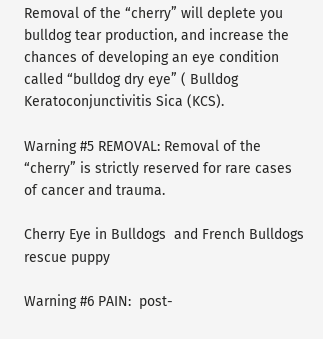Removal of the “cherry” will deplete you bulldog tear production, and increase the chances of developing an eye condition called “bulldog dry eye” ( Bulldog Keratoconjunctivitis Sica (KCS).

Warning #5 REMOVAL: Removal of the “cherry” is strictly reserved for rare cases of cancer and trauma.

Cherry Eye in Bulldogs  and French Bulldogs rescue puppy

Warning #6 PAIN:  post-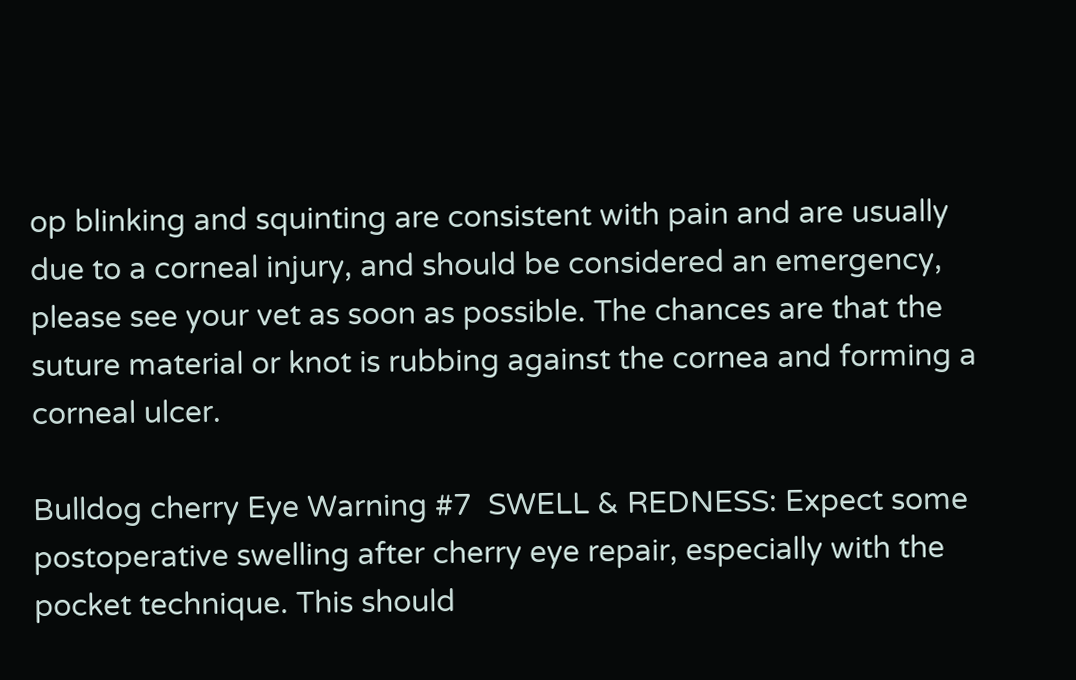op blinking and squinting are consistent with pain and are usually due to a corneal injury, and should be considered an emergency,  please see your vet as soon as possible. The chances are that the suture material or knot is rubbing against the cornea and forming a corneal ulcer.

Bulldog cherry Eye Warning #7  SWELL & REDNESS: Expect some postoperative swelling after cherry eye repair, especially with the pocket technique. This should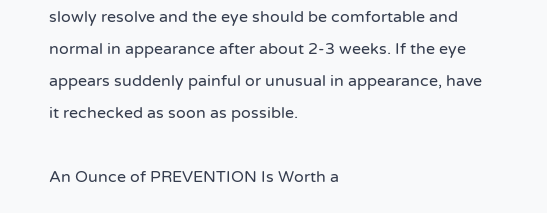slowly resolve and the eye should be comfortable and normal in appearance after about 2-3 weeks. If the eye appears suddenly painful or unusual in appearance, have it rechecked as soon as possible.

An Ounce of PREVENTION Is Worth a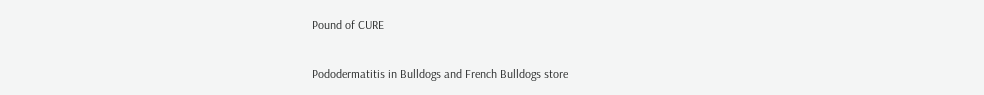Pound of CURE

Pododermatitis in Bulldogs and French Bulldogs store